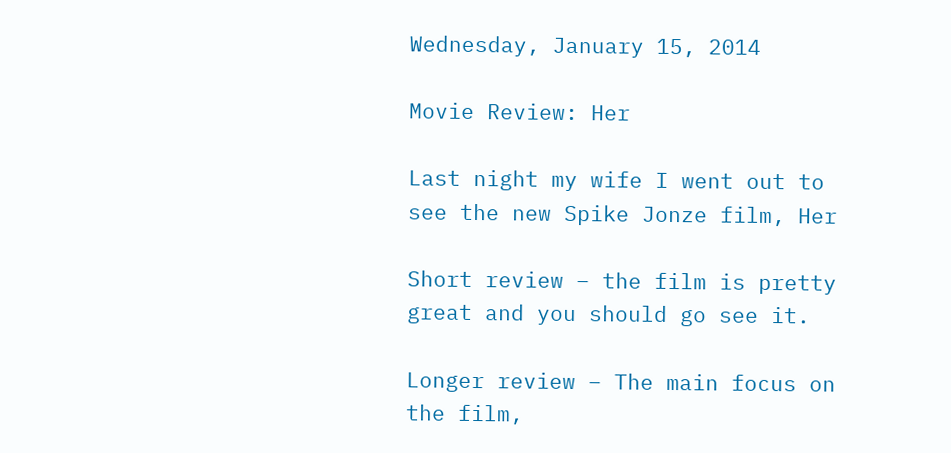Wednesday, January 15, 2014

Movie Review: Her

Last night my wife I went out to see the new Spike Jonze film, Her

Short review – the film is pretty great and you should go see it.

Longer review – The main focus on the film,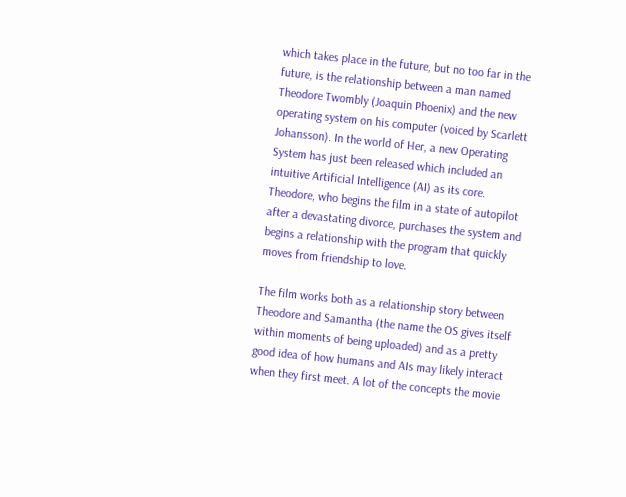which takes place in the future, but no too far in the future, is the relationship between a man named Theodore Twombly (Joaquin Phoenix) and the new operating system on his computer (voiced by Scarlett Johansson). In the world of Her, a new Operating System has just been released which included an intuitive Artificial Intelligence (AI) as its core. Theodore, who begins the film in a state of autopilot after a devastating divorce, purchases the system and begins a relationship with the program that quickly moves from friendship to love.

The film works both as a relationship story between Theodore and Samantha (the name the OS gives itself within moments of being uploaded) and as a pretty good idea of how humans and AIs may likely interact when they first meet. A lot of the concepts the movie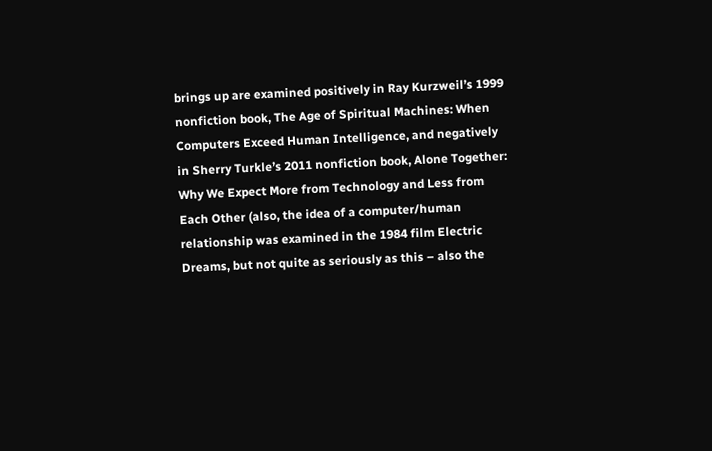brings up are examined positively in Ray Kurzweil’s 1999 nonfiction book, The Age of Spiritual Machines: When Computers Exceed Human Intelligence, and negatively in Sherry Turkle’s 2011 nonfiction book, Alone Together: Why We Expect More from Technology and Less from Each Other (also, the idea of a computer/human relationship was examined in the 1984 film Electric Dreams, but not quite as seriously as this – also the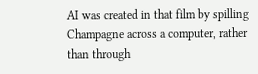AI was created in that film by spilling Champagne across a computer, rather than through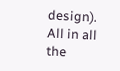design). All in all the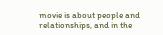movie is about people and relationships, and in the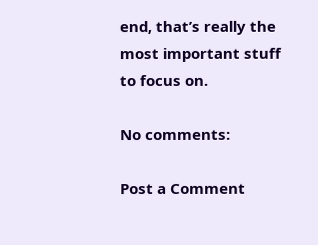end, that’s really the most important stuff to focus on.

No comments:

Post a Comment